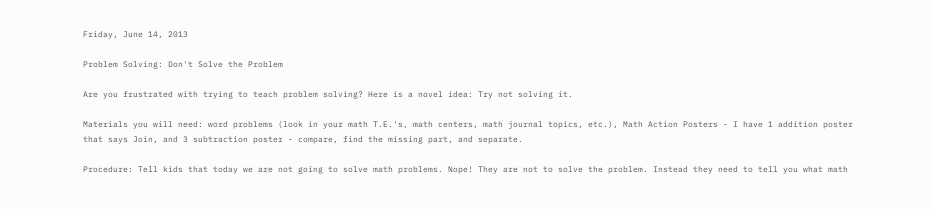Friday, June 14, 2013

Problem Solving: Don't Solve the Problem

Are you frustrated with trying to teach problem solving? Here is a novel idea: Try not solving it.

Materials you will need: word problems (look in your math T.E.'s, math centers, math journal topics, etc.), Math Action Posters - I have 1 addition poster that says Join, and 3 subtraction poster - compare, find the missing part, and separate.

Procedure: Tell kids that today we are not going to solve math problems. Nope! They are not to solve the problem. Instead they need to tell you what math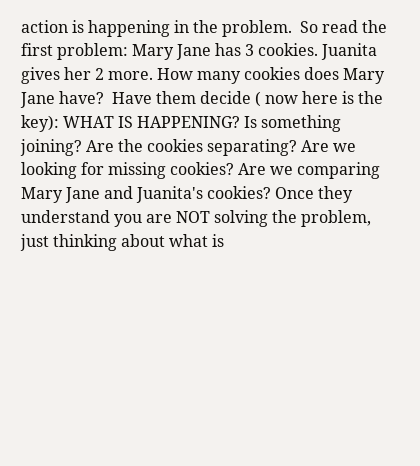action is happening in the problem.  So read the first problem: Mary Jane has 3 cookies. Juanita gives her 2 more. How many cookies does Mary Jane have?  Have them decide ( now here is the key): WHAT IS HAPPENING? Is something joining? Are the cookies separating? Are we looking for missing cookies? Are we comparing Mary Jane and Juanita's cookies? Once they understand you are NOT solving the problem, just thinking about what is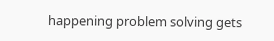happening problem solving gets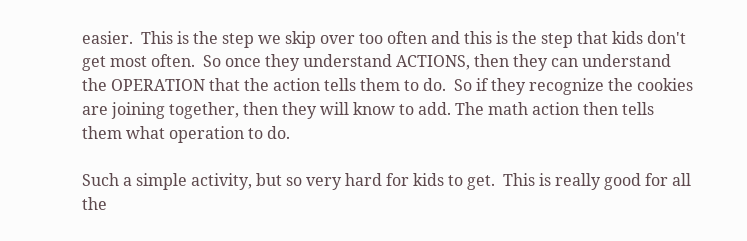easier.  This is the step we skip over too often and this is the step that kids don't get most often.  So once they understand ACTIONS, then they can understand the OPERATION that the action tells them to do.  So if they recognize the cookies are joining together, then they will know to add. The math action then tells them what operation to do.

Such a simple activity, but so very hard for kids to get.  This is really good for all the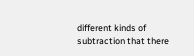different kinds of subtraction that there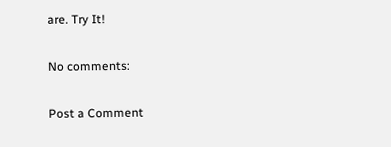are. Try It!

No comments:

Post a Comment